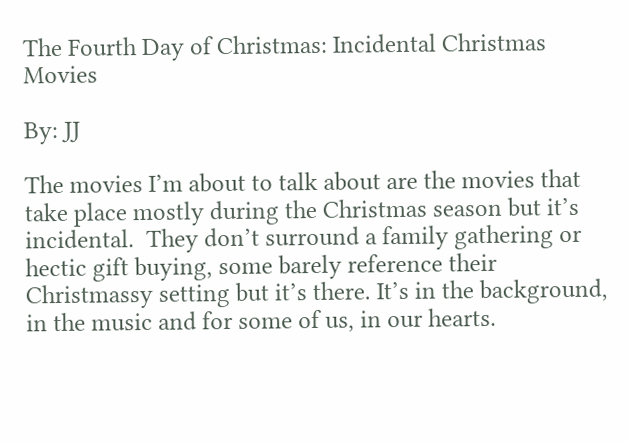The Fourth Day of Christmas: Incidental Christmas Movies

By: JJ

The movies I’m about to talk about are the movies that take place mostly during the Christmas season but it’s incidental.  They don’t surround a family gathering or hectic gift buying, some barely reference their Christmassy setting but it’s there. It’s in the background, in the music and for some of us, in our hearts.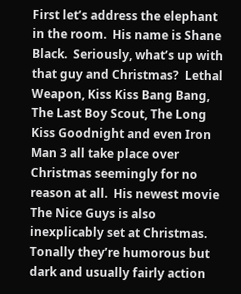First let’s address the elephant in the room.  His name is Shane Black.  Seriously, what’s up with that guy and Christmas?  Lethal Weapon, Kiss Kiss Bang Bang, The Last Boy Scout, The Long Kiss Goodnight and even Iron Man 3 all take place over Christmas seemingly for no reason at all.  His newest movie The Nice Guys is also inexplicably set at Christmas.  Tonally they’re humorous but dark and usually fairly action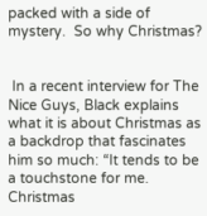packed with a side of mystery.  So why Christmas?


 In a recent interview for The Nice Guys, Black explains what it is about Christmas as a backdrop that fascinates him so much: “It tends to be a touchstone for me. Christmas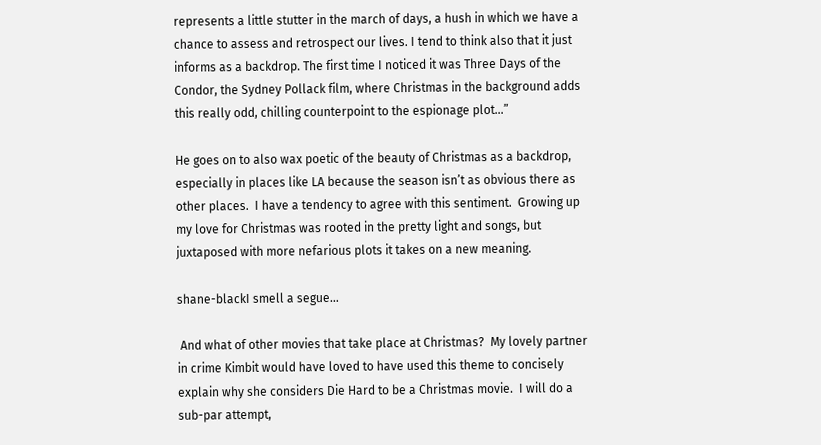represents a little stutter in the march of days, a hush in which we have a chance to assess and retrospect our lives. I tend to think also that it just informs as a backdrop. The first time I noticed it was Three Days of the Condor, the Sydney Pollack film, where Christmas in the background adds this really odd, chilling counterpoint to the espionage plot…”

He goes on to also wax poetic of the beauty of Christmas as a backdrop, especially in places like LA because the season isn’t as obvious there as other places.  I have a tendency to agree with this sentiment.  Growing up my love for Christmas was rooted in the pretty light and songs, but juxtaposed with more nefarious plots it takes on a new meaning.

shane-blackI smell a segue…

 And what of other movies that take place at Christmas?  My lovely partner in crime Kimbit would have loved to have used this theme to concisely explain why she considers Die Hard to be a Christmas movie.  I will do a sub-par attempt,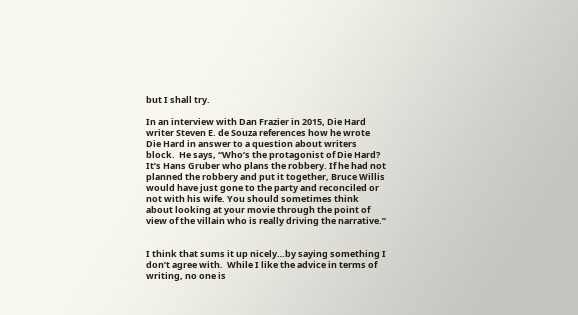but I shall try.

In an interview with Dan Frazier in 2015, Die Hard writer Steven E. de Souza references how he wrote Die Hard in answer to a question about writers block.  He says, “Who’s the protagonist of Die Hard? It’s Hans Gruber who plans the robbery. If he had not planned the robbery and put it together, Bruce Willis would have just gone to the party and reconciled or not with his wife. You should sometimes think about looking at your movie through the point of view of the villain who is really driving the narrative.”


I think that sums it up nicely…by saying something I don’t agree with.  While I like the advice in terms of writing, no one is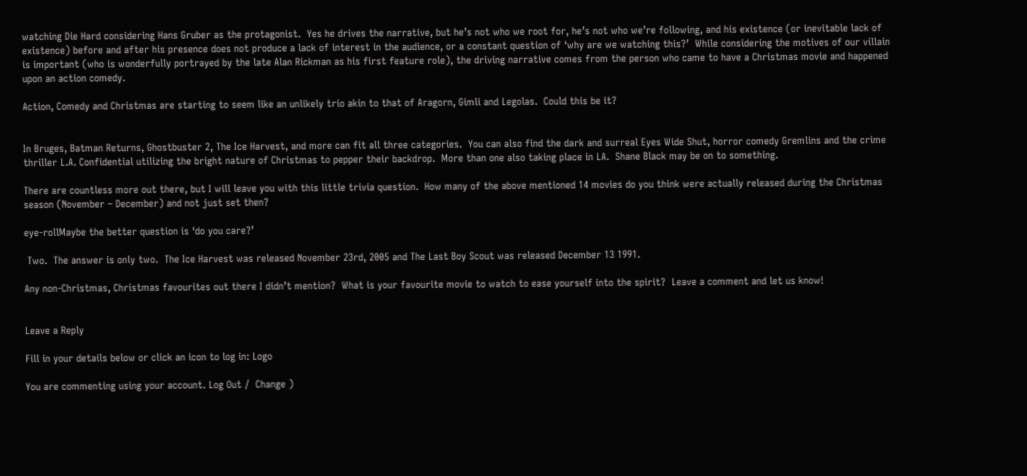watching Die Hard considering Hans Gruber as the protagonist.  Yes he drives the narrative, but he’s not who we root for, he’s not who we’re following, and his existence (or inevitable lack of existence) before and after his presence does not produce a lack of interest in the audience, or a constant question of ‘why are we watching this?’  While considering the motives of our villain is important (who is wonderfully portrayed by the late Alan Rickman as his first feature role), the driving narrative comes from the person who came to have a Christmas movie and happened upon an action comedy.

Action, Comedy and Christmas are starting to seem like an unlikely trio akin to that of Aragorn, Gimli and Legolas.  Could this be it?


In Bruges, Batman Returns, Ghostbuster 2, The Ice Harvest, and more can fit all three categories.  You can also find the dark and surreal Eyes Wide Shut, horror comedy Gremlins and the crime thriller L.A. Confidential utilizing the bright nature of Christmas to pepper their backdrop.  More than one also taking place in LA.  Shane Black may be on to something.

There are countless more out there, but I will leave you with this little trivia question.  How many of the above mentioned 14 movies do you think were actually released during the Christmas season (November – December) and not just set then?

eye-rollMaybe the better question is ‘do you care?’

 Two.  The answer is only two.  The Ice Harvest was released November 23rd, 2005 and The Last Boy Scout was released December 13 1991.

Any non-Christmas, Christmas favourites out there I didn’t mention?  What is your favourite movie to watch to ease yourself into the spirit?  Leave a comment and let us know!


Leave a Reply

Fill in your details below or click an icon to log in: Logo

You are commenting using your account. Log Out /  Change )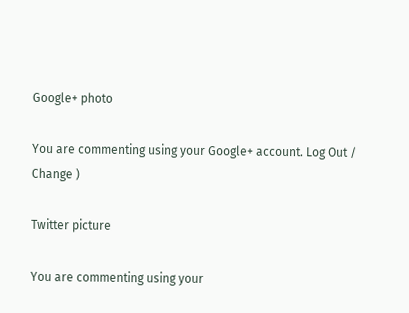Google+ photo

You are commenting using your Google+ account. Log Out /  Change )

Twitter picture

You are commenting using your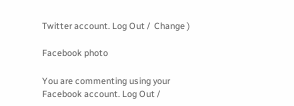Twitter account. Log Out /  Change )

Facebook photo

You are commenting using your Facebook account. Log Out /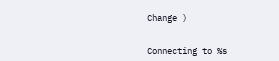Change )


Connecting to %s